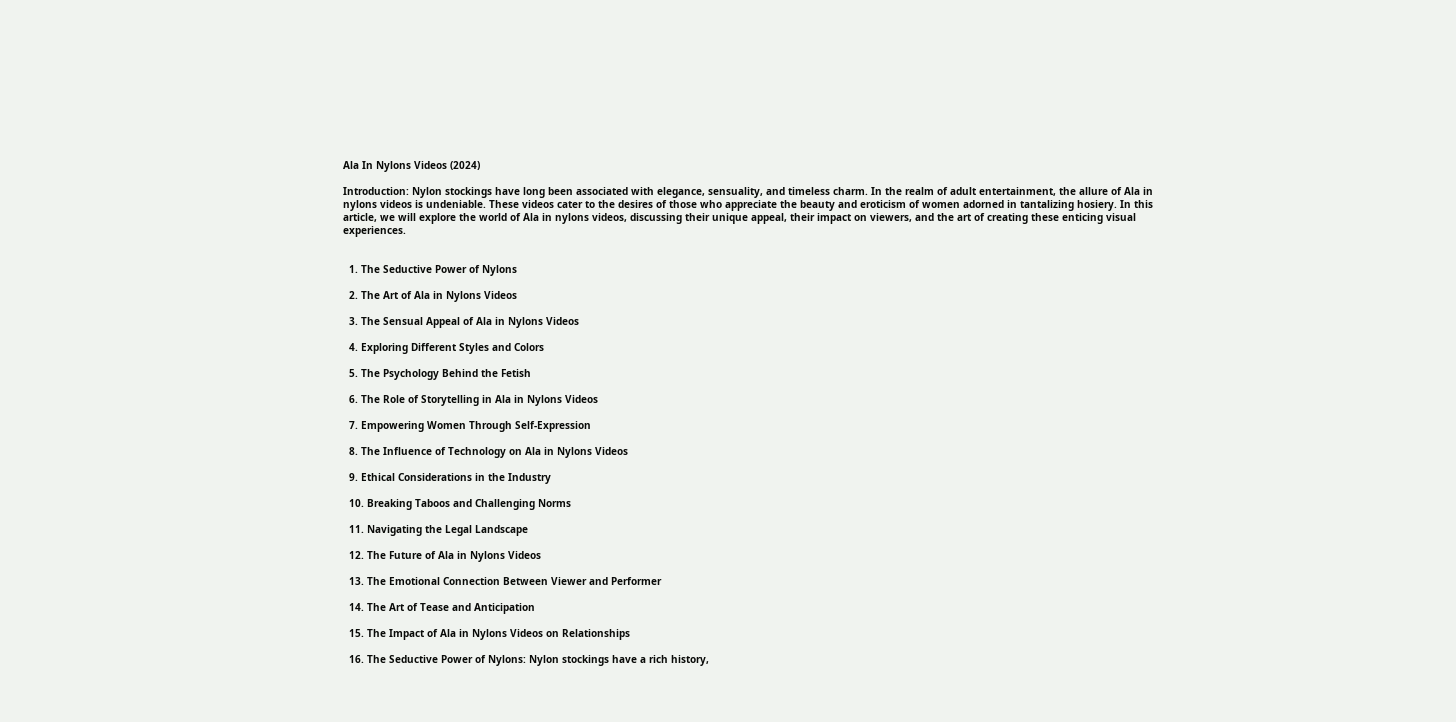Ala In Nylons Videos (2024)

Introduction: Nylon stockings have long been associated with elegance, sensuality, and timeless charm. In the realm of adult entertainment, the allure of Ala in nylons videos is undeniable. These videos cater to the desires of those who appreciate the beauty and eroticism of women adorned in tantalizing hosiery. In this article, we will explore the world of Ala in nylons videos, discussing their unique appeal, their impact on viewers, and the art of creating these enticing visual experiences.


  1. The Seductive Power of Nylons

  2. The Art of Ala in Nylons Videos

  3. The Sensual Appeal of Ala in Nylons Videos

  4. Exploring Different Styles and Colors

  5. The Psychology Behind the Fetish

  6. The Role of Storytelling in Ala in Nylons Videos

  7. Empowering Women Through Self-Expression

  8. The Influence of Technology on Ala in Nylons Videos

  9. Ethical Considerations in the Industry

  10. Breaking Taboos and Challenging Norms

  11. Navigating the Legal Landscape

  12. The Future of Ala in Nylons Videos

  13. The Emotional Connection Between Viewer and Performer

  14. The Art of Tease and Anticipation

  15. The Impact of Ala in Nylons Videos on Relationships

  16. The Seductive Power of Nylons: Nylon stockings have a rich history,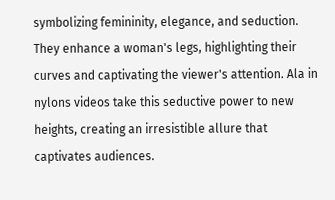symbolizing femininity, elegance, and seduction. They enhance a woman's legs, highlighting their curves and captivating the viewer's attention. Ala in nylons videos take this seductive power to new heights, creating an irresistible allure that captivates audiences.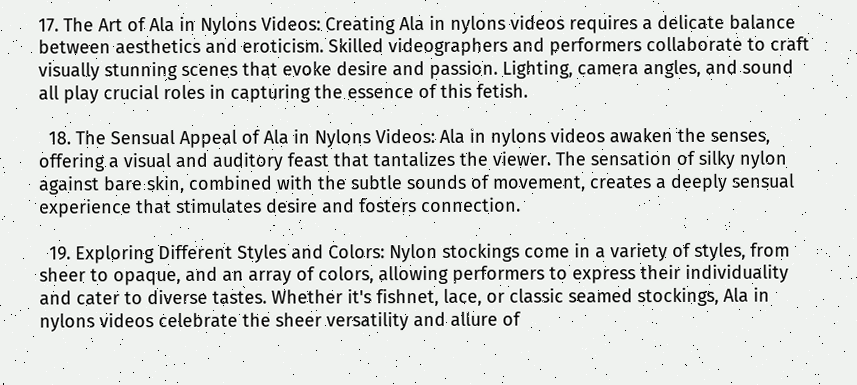17. The Art of Ala in Nylons Videos: Creating Ala in nylons videos requires a delicate balance between aesthetics and eroticism. Skilled videographers and performers collaborate to craft visually stunning scenes that evoke desire and passion. Lighting, camera angles, and sound all play crucial roles in capturing the essence of this fetish.

  18. The Sensual Appeal of Ala in Nylons Videos: Ala in nylons videos awaken the senses, offering a visual and auditory feast that tantalizes the viewer. The sensation of silky nylon against bare skin, combined with the subtle sounds of movement, creates a deeply sensual experience that stimulates desire and fosters connection.

  19. Exploring Different Styles and Colors: Nylon stockings come in a variety of styles, from sheer to opaque, and an array of colors, allowing performers to express their individuality and cater to diverse tastes. Whether it's fishnet, lace, or classic seamed stockings, Ala in nylons videos celebrate the sheer versatility and allure of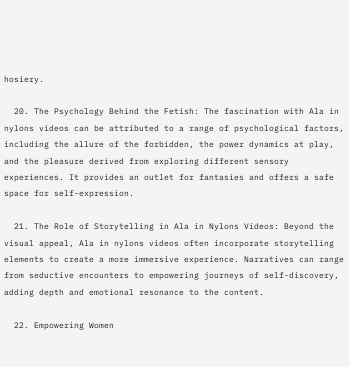hosiery.

  20. The Psychology Behind the Fetish: The fascination with Ala in nylons videos can be attributed to a range of psychological factors, including the allure of the forbidden, the power dynamics at play, and the pleasure derived from exploring different sensory experiences. It provides an outlet for fantasies and offers a safe space for self-expression.

  21. The Role of Storytelling in Ala in Nylons Videos: Beyond the visual appeal, Ala in nylons videos often incorporate storytelling elements to create a more immersive experience. Narratives can range from seductive encounters to empowering journeys of self-discovery, adding depth and emotional resonance to the content.

  22. Empowering Women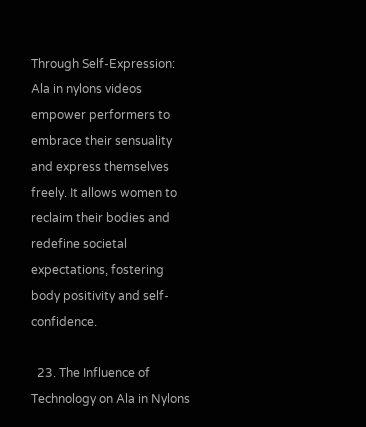Through Self-Expression: Ala in nylons videos empower performers to embrace their sensuality and express themselves freely. It allows women to reclaim their bodies and redefine societal expectations, fostering body positivity and self-confidence.

  23. The Influence of Technology on Ala in Nylons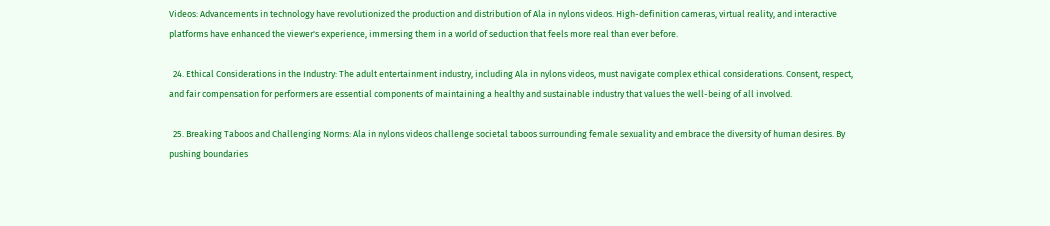Videos: Advancements in technology have revolutionized the production and distribution of Ala in nylons videos. High-definition cameras, virtual reality, and interactive platforms have enhanced the viewer's experience, immersing them in a world of seduction that feels more real than ever before.

  24. Ethical Considerations in the Industry: The adult entertainment industry, including Ala in nylons videos, must navigate complex ethical considerations. Consent, respect, and fair compensation for performers are essential components of maintaining a healthy and sustainable industry that values the well-being of all involved.

  25. Breaking Taboos and Challenging Norms: Ala in nylons videos challenge societal taboos surrounding female sexuality and embrace the diversity of human desires. By pushing boundaries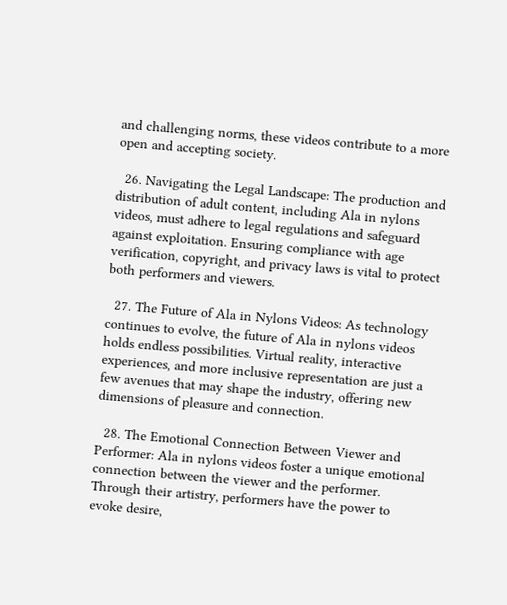and challenging norms, these videos contribute to a more open and accepting society.

  26. Navigating the Legal Landscape: The production and distribution of adult content, including Ala in nylons videos, must adhere to legal regulations and safeguard against exploitation. Ensuring compliance with age verification, copyright, and privacy laws is vital to protect both performers and viewers.

  27. The Future of Ala in Nylons Videos: As technology continues to evolve, the future of Ala in nylons videos holds endless possibilities. Virtual reality, interactive experiences, and more inclusive representation are just a few avenues that may shape the industry, offering new dimensions of pleasure and connection.

  28. The Emotional Connection Between Viewer and Performer: Ala in nylons videos foster a unique emotional connection between the viewer and the performer. Through their artistry, performers have the power to evoke desire,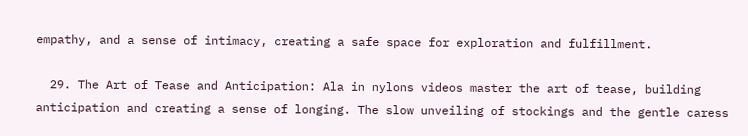empathy, and a sense of intimacy, creating a safe space for exploration and fulfillment.

  29. The Art of Tease and Anticipation: Ala in nylons videos master the art of tease, building anticipation and creating a sense of longing. The slow unveiling of stockings and the gentle caress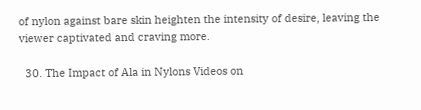of nylon against bare skin heighten the intensity of desire, leaving the viewer captivated and craving more.

  30. The Impact of Ala in Nylons Videos on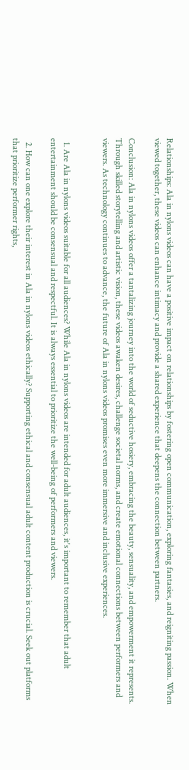Relationships: Ala in nylons videos can have a positive impact on relationships by fostering open communication, exploring fantasies, and reigniting passion. When viewed together, these videos can enhance intimacy and provide a shared experience that deepens the connection between partners.

Conclusion: Ala in nylons videos offer a tantalizing journey into the world of seductive hosiery, embracing the beauty, sensuality, and empowerment it represents. Through skilled storytelling and artistic vision, these videos awaken desires, challenge societal norms, and create emotional connections between performers and viewers. As technology continues to advance, the future of Ala in nylons videos promises even more immersive and inclusive experiences.


  1. Are Ala in nylons videos suitable for all audiences? While Ala in nylons videos are intended for adult audiences, it's important to remember that adult entertainment should be consensual and respectful. It is always essential to prioritize the well-being of performers and viewers.

  2. How can one explore their interest in Ala in nylons videos ethically? Supporting ethical and consensual adult content production is crucial. Seek out platforms that prioritize performer rights,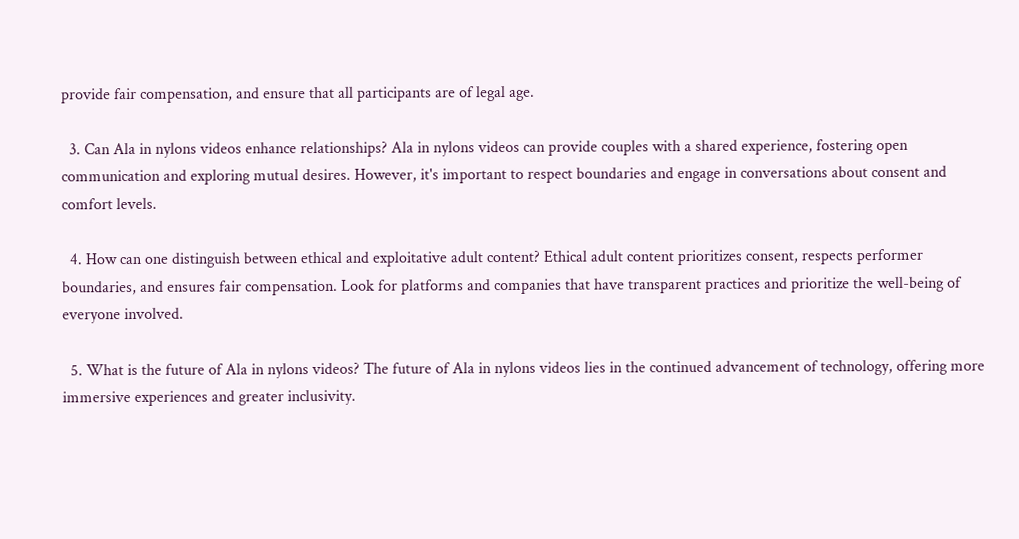provide fair compensation, and ensure that all participants are of legal age.

  3. Can Ala in nylons videos enhance relationships? Ala in nylons videos can provide couples with a shared experience, fostering open communication and exploring mutual desires. However, it's important to respect boundaries and engage in conversations about consent and comfort levels.

  4. How can one distinguish between ethical and exploitative adult content? Ethical adult content prioritizes consent, respects performer boundaries, and ensures fair compensation. Look for platforms and companies that have transparent practices and prioritize the well-being of everyone involved.

  5. What is the future of Ala in nylons videos? The future of Ala in nylons videos lies in the continued advancement of technology, offering more immersive experiences and greater inclusivity.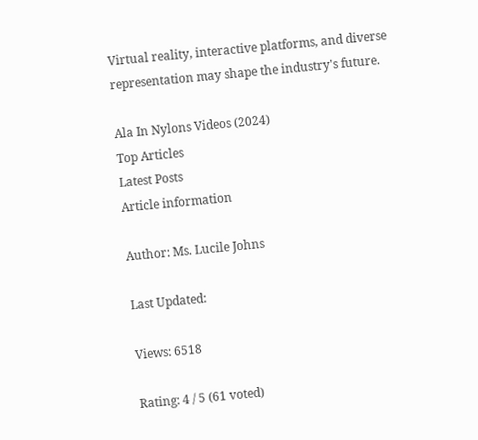Virtual reality, interactive platforms, and diverse representation may shape the industry's future.

Ala In Nylons Videos (2024)
Top Articles
Latest Posts
Article information

Author: Ms. Lucile Johns

Last Updated:

Views: 6518

Rating: 4 / 5 (61 voted)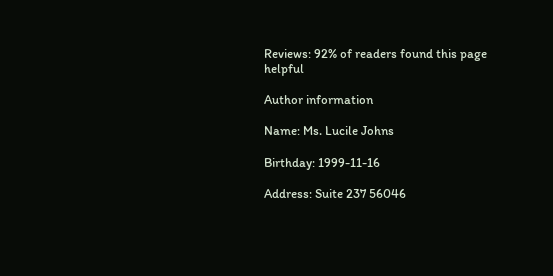Reviews: 92% of readers found this page helpful

Author information

Name: Ms. Lucile Johns

Birthday: 1999-11-16

Address: Suite 237 56046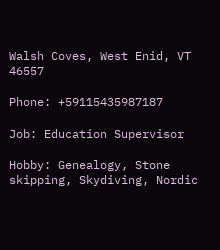Walsh Coves, West Enid, VT 46557

Phone: +59115435987187

Job: Education Supervisor

Hobby: Genealogy, Stone skipping, Skydiving, Nordic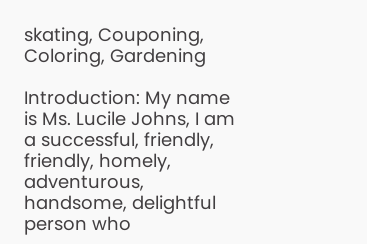skating, Couponing, Coloring, Gardening

Introduction: My name is Ms. Lucile Johns, I am a successful, friendly, friendly, homely, adventurous, handsome, delightful person who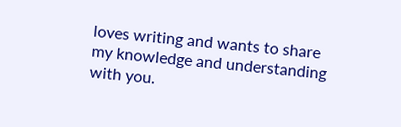loves writing and wants to share my knowledge and understanding with you.